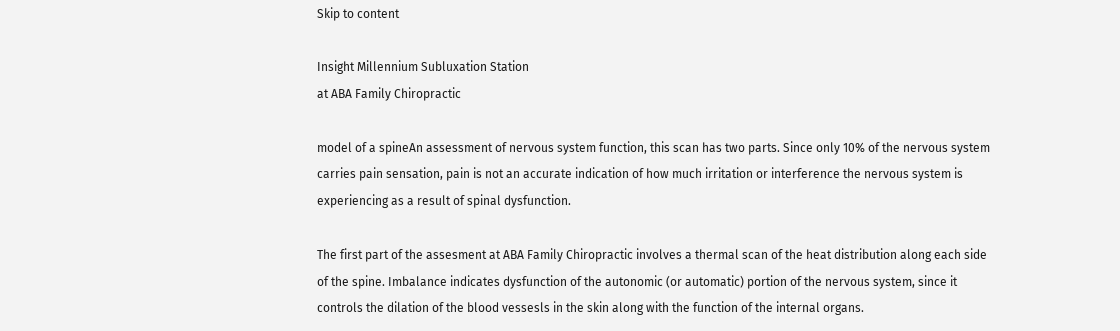Skip to content

Insight Millennium Subluxation Station
at ABA Family Chiropractic

model of a spineAn assessment of nervous system function, this scan has two parts. Since only 10% of the nervous system carries pain sensation, pain is not an accurate indication of how much irritation or interference the nervous system is experiencing as a result of spinal dysfunction.

The first part of the assesment at ABA Family Chiropractic involves a thermal scan of the heat distribution along each side of the spine. Imbalance indicates dysfunction of the autonomic (or automatic) portion of the nervous system, since it controls the dilation of the blood vessesls in the skin along with the function of the internal organs.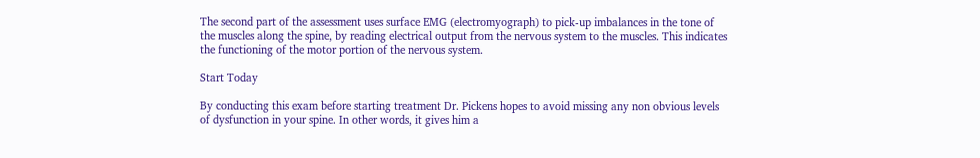The second part of the assessment uses surface EMG (electromyograph) to pick-up imbalances in the tone of the muscles along the spine, by reading electrical output from the nervous system to the muscles. This indicates the functioning of the motor portion of the nervous system.

Start Today

By conducting this exam before starting treatment Dr. Pickens hopes to avoid missing any non obvious levels of dysfunction in your spine. In other words, it gives him a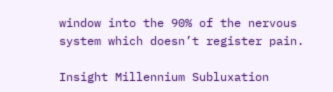window into the 90% of the nervous system which doesn’t register pain.

Insight Millennium Subluxation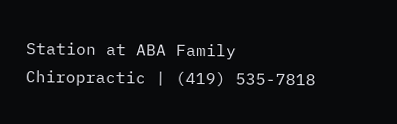Station at ABA Family Chiropractic | (419) 535-7818